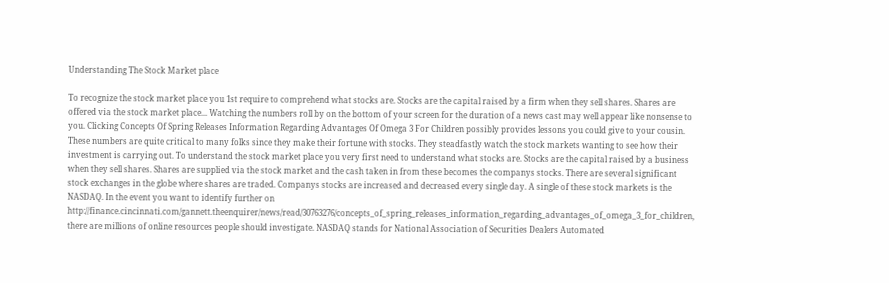Understanding The Stock Market place

To recognize the stock market place you 1st require to comprehend what stocks are. Stocks are the capital raised by a firm when they sell shares. Shares are offered via the stock market place... Watching the numbers roll by on the bottom of your screen for the duration of a news cast may well appear like nonsense to you. Clicking Concepts Of Spring Releases Information Regarding Advantages Of Omega 3 For Children possibly provides lessons you could give to your cousin. These numbers are quite critical to many folks since they make their fortune with stocks. They steadfastly watch the stock markets wanting to see how their investment is carrying out. To understand the stock market place you very first need to understand what stocks are. Stocks are the capital raised by a business when they sell shares. Shares are supplied via the stock market and the cash taken in from these becomes the companys stocks. There are several significant stock exchanges in the globe where shares are traded. Companys stocks are increased and decreased every single day. A single of these stock markets is the NASDAQ. In the event you want to identify further on http://finance.cincinnati.com/gannett.theenquirer/news/read/30763276/concepts_of_spring_releases_information_regarding_advantages_of_omega_3_for_children, there are millions of online resources people should investigate. NASDAQ stands for National Association of Securities Dealers Automated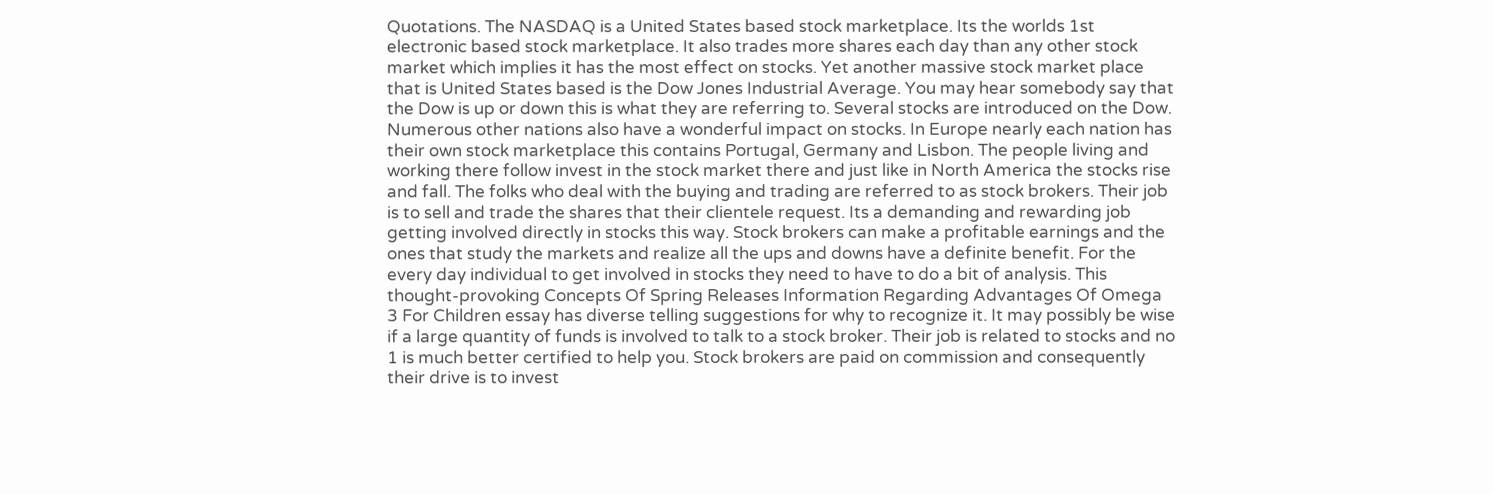Quotations. The NASDAQ is a United States based stock marketplace. Its the worlds 1st electronic based stock marketplace. It also trades more shares each day than any other stock market which implies it has the most effect on stocks. Yet another massive stock market place that is United States based is the Dow Jones Industrial Average. You may hear somebody say that the Dow is up or down this is what they are referring to. Several stocks are introduced on the Dow. Numerous other nations also have a wonderful impact on stocks. In Europe nearly each nation has their own stock marketplace this contains Portugal, Germany and Lisbon. The people living and working there follow invest in the stock market there and just like in North America the stocks rise and fall. The folks who deal with the buying and trading are referred to as stock brokers. Their job is to sell and trade the shares that their clientele request. Its a demanding and rewarding job getting involved directly in stocks this way. Stock brokers can make a profitable earnings and the ones that study the markets and realize all the ups and downs have a definite benefit. For the every day individual to get involved in stocks they need to have to do a bit of analysis. This thought-provoking Concepts Of Spring Releases Information Regarding Advantages Of Omega 3 For Children essay has diverse telling suggestions for why to recognize it. It may possibly be wise if a large quantity of funds is involved to talk to a stock broker. Their job is related to stocks and no 1 is much better certified to help you. Stock brokers are paid on commission and consequently their drive is to invest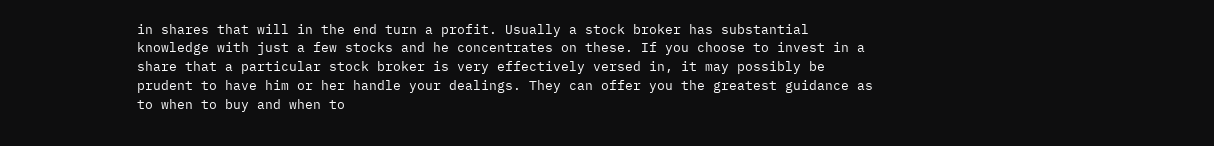in shares that will in the end turn a profit. Usually a stock broker has substantial knowledge with just a few stocks and he concentrates on these. If you choose to invest in a share that a particular stock broker is very effectively versed in, it may possibly be prudent to have him or her handle your dealings. They can offer you the greatest guidance as to when to buy and when to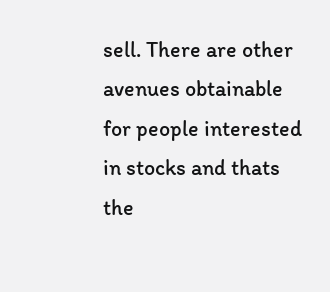sell. There are other avenues obtainable for people interested in stocks and thats the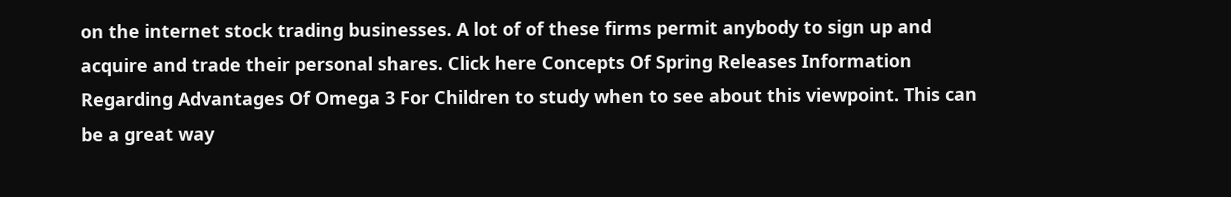on the internet stock trading businesses. A lot of of these firms permit anybody to sign up and acquire and trade their personal shares. Click here Concepts Of Spring Releases Information Regarding Advantages Of Omega 3 For Children to study when to see about this viewpoint. This can be a great way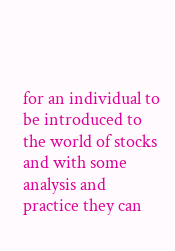for an individual to be introduced to the world of stocks and with some analysis and practice they can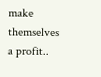make themselves a profit..